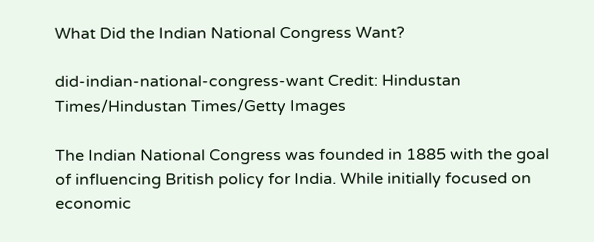What Did the Indian National Congress Want?

did-indian-national-congress-want Credit: Hindustan Times/Hindustan Times/Getty Images

The Indian National Congress was founded in 1885 with the goal of influencing British policy for India. While initially focused on economic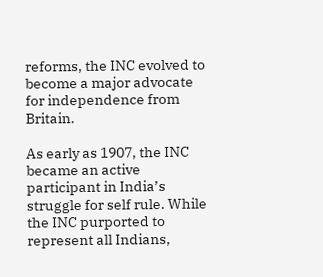reforms, the INC evolved to become a major advocate for independence from Britain.

As early as 1907, the INC became an active participant in India’s struggle for self rule. While the INC purported to represent all Indians,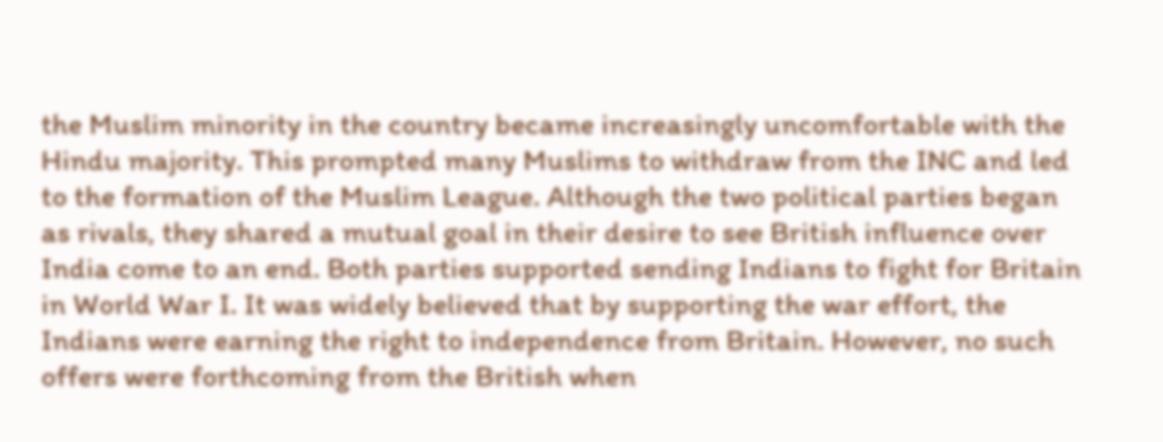the Muslim minority in the country became increasingly uncomfortable with the Hindu majority. This prompted many Muslims to withdraw from the INC and led to the formation of the Muslim League. Although the two political parties began as rivals, they shared a mutual goal in their desire to see British influence over India come to an end. Both parties supported sending Indians to fight for Britain in World War I. It was widely believed that by supporting the war effort, the Indians were earning the right to independence from Britain. However, no such offers were forthcoming from the British when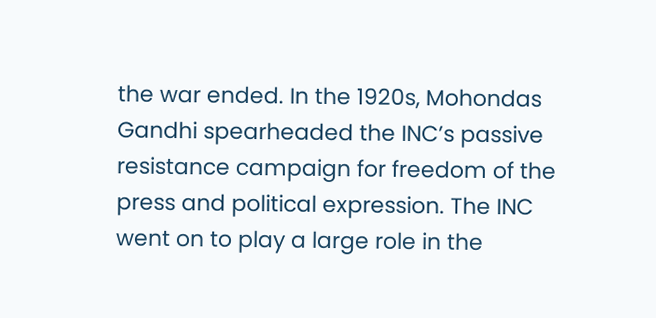the war ended. In the 1920s, Mohondas Gandhi spearheaded the INC’s passive resistance campaign for freedom of the press and political expression. The INC went on to play a large role in the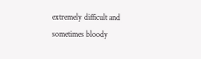extremely difficult and sometimes bloody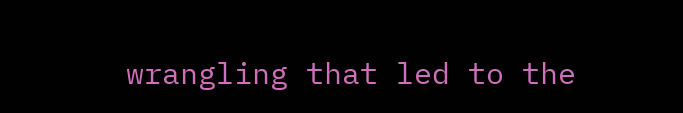wrangling that led to the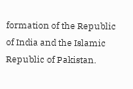formation of the Republic of India and the Islamic Republic of Pakistan.